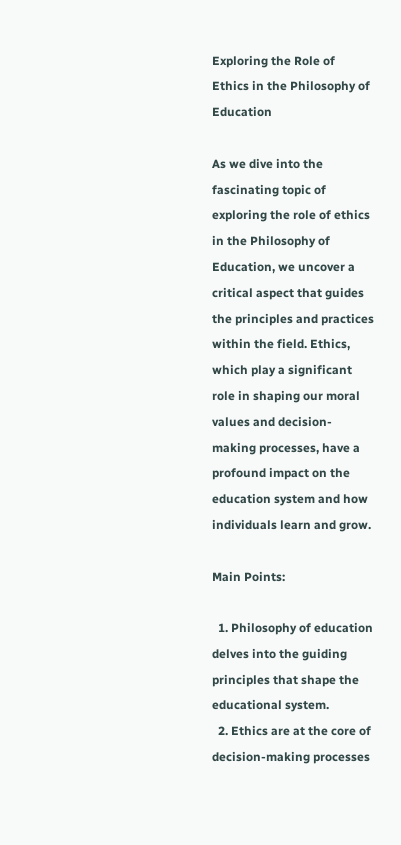Exploring the Role of Ethics in the Philosophy of Education

As we dive into the fascinating topic of exploring the role of ethics in the Philosophy of Education, we uncover a critical aspect that guides the principles and practices within the field. Ethics, which play a significant role in shaping our moral values and decision-making processes, have a profound impact on the education system and how individuals learn and grow.

Main Points:

  1. Philosophy of education delves into the guiding principles that shape the educational system.
  2. Ethics are at the core of decision-making processes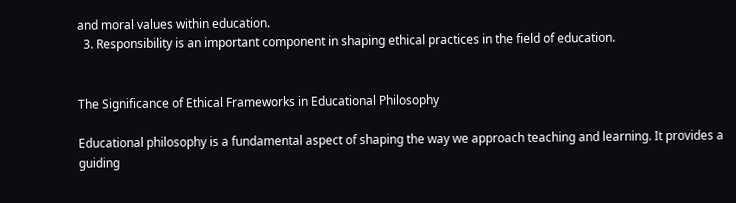and moral values within education.
  3. Responsibility is an important component in shaping ethical practices in the field of education.


The Significance of Ethical Frameworks in Educational Philosophy

Educational philosophy is a fundamental aspect of shaping the way we approach teaching and learning. It provides a guiding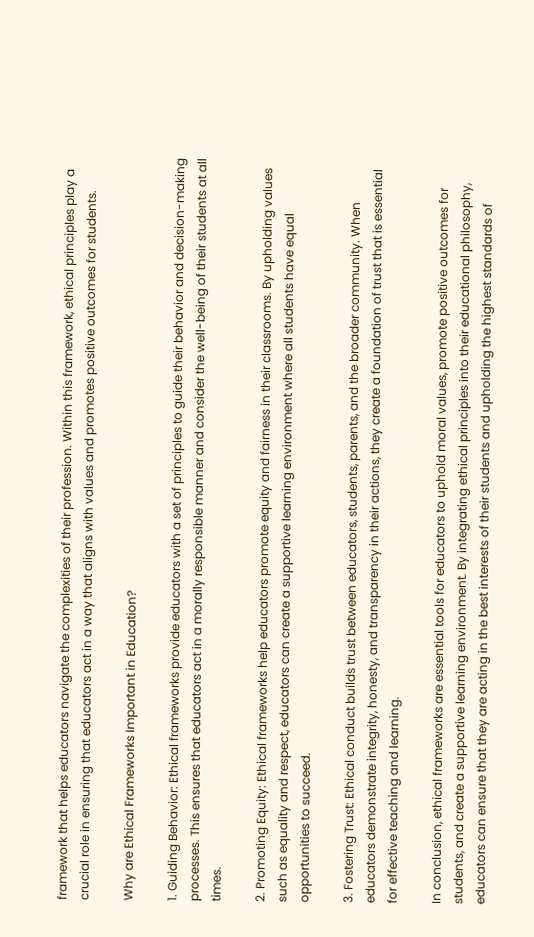framework that helps educators navigate the complexities of their profession. Within this framework, ethical principles play a crucial role in ensuring that educators act in a way that aligns with values and promotes positive outcomes for students.

Why are Ethical Frameworks Important in Education?

1. Guiding Behavior: Ethical frameworks provide educators with a set of principles to guide their behavior and decision-making processes. This ensures that educators act in a morally responsible manner and consider the well-being of their students at all times.

2. Promoting Equity: Ethical frameworks help educators promote equity and fairness in their classrooms. By upholding values such as equality and respect, educators can create a supportive learning environment where all students have equal opportunities to succeed.

3. Fostering Trust: Ethical conduct builds trust between educators, students, parents, and the broader community. When educators demonstrate integrity, honesty, and transparency in their actions, they create a foundation of trust that is essential for effective teaching and learning.

In conclusion, ethical frameworks are essential tools for educators to uphold moral values, promote positive outcomes for students, and create a supportive learning environment. By integrating ethical principles into their educational philosophy, educators can ensure that they are acting in the best interests of their students and upholding the highest standards of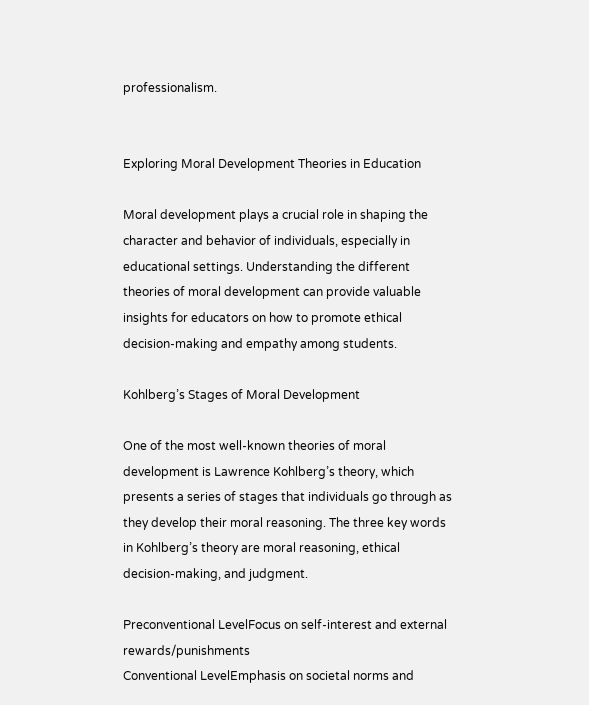professionalism.


Exploring Moral Development Theories in Education

Moral development plays a crucial role in shaping the character and behavior of individuals, especially in educational settings. Understanding the different theories of moral development can provide valuable insights for educators on how to promote ethical decision-making and empathy among students.

Kohlberg’s Stages of Moral Development

One of the most well-known theories of moral development is Lawrence Kohlberg’s theory, which presents a series of stages that individuals go through as they develop their moral reasoning. The three key words in Kohlberg’s theory are moral reasoning, ethical decision-making, and judgment.

Preconventional LevelFocus on self-interest and external rewards/punishments
Conventional LevelEmphasis on societal norms and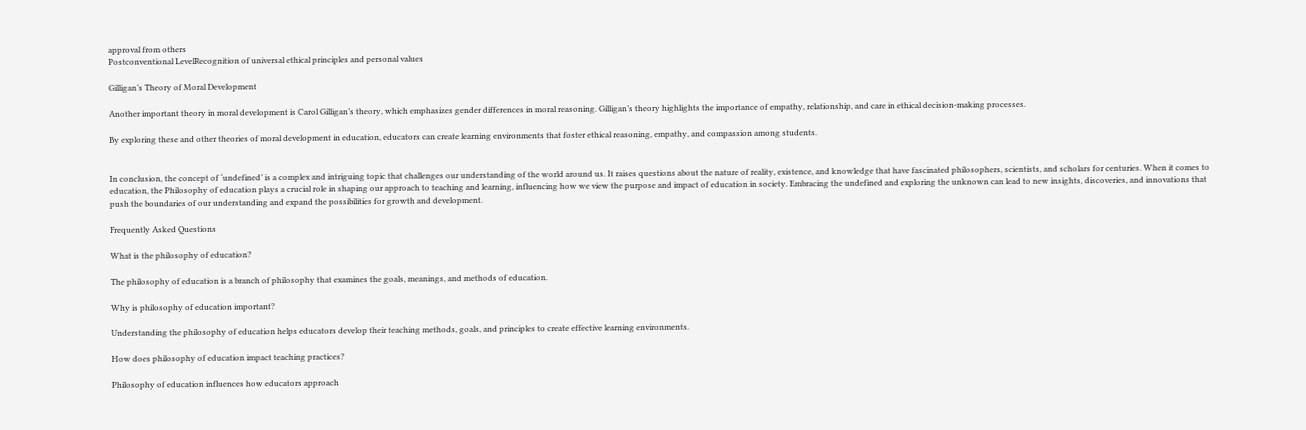approval from others
Postconventional LevelRecognition of universal ethical principles and personal values

Gilligan’s Theory of Moral Development

Another important theory in moral development is Carol Gilligan’s theory, which emphasizes gender differences in moral reasoning. Gilligan’s theory highlights the importance of empathy, relationship, and care in ethical decision-making processes.

By exploring these and other theories of moral development in education, educators can create learning environments that foster ethical reasoning, empathy, and compassion among students.


In conclusion, the concept of ‘undefined’ is a complex and intriguing topic that challenges our understanding of the world around us. It raises questions about the nature of reality, existence, and knowledge that have fascinated philosophers, scientists, and scholars for centuries. When it comes to education, the Philosophy of education plays a crucial role in shaping our approach to teaching and learning, influencing how we view the purpose and impact of education in society. Embracing the undefined and exploring the unknown can lead to new insights, discoveries, and innovations that push the boundaries of our understanding and expand the possibilities for growth and development.

Frequently Asked Questions

What is the philosophy of education?

The philosophy of education is a branch of philosophy that examines the goals, meanings, and methods of education.

Why is philosophy of education important?

Understanding the philosophy of education helps educators develop their teaching methods, goals, and principles to create effective learning environments.

How does philosophy of education impact teaching practices?

Philosophy of education influences how educators approach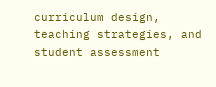curriculum design, teaching strategies, and student assessment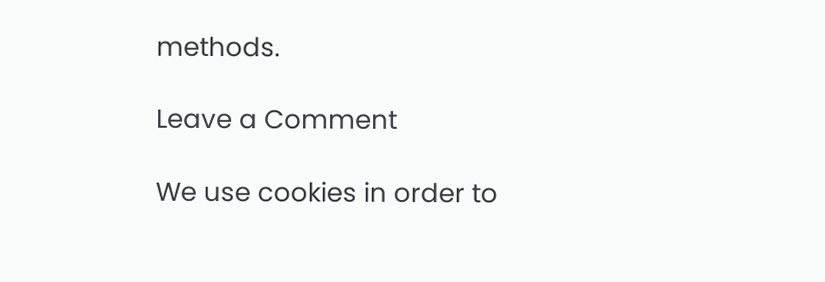methods.

Leave a Comment

We use cookies in order to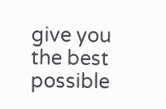give you the best possible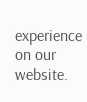experience on our website.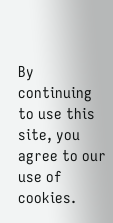By continuing to use this site, you agree to our use of cookies.